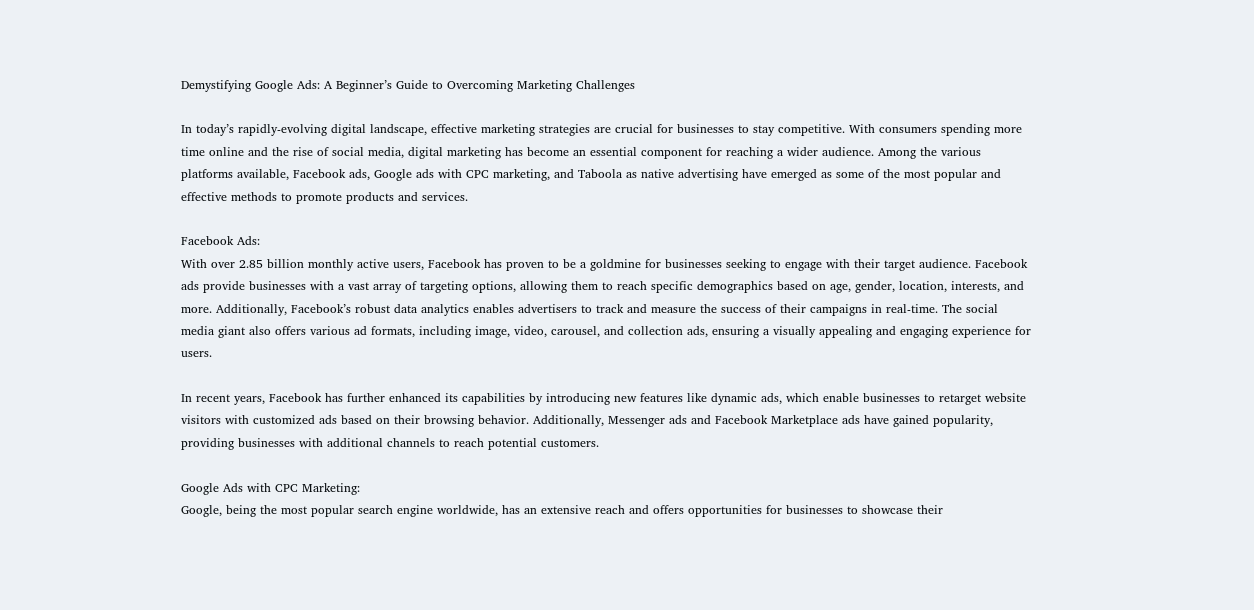Demystifying Google Ads: A Beginner’s Guide to Overcoming Marketing Challenges

In today’s rapidly-evolving digital landscape, effective marketing strategies are crucial for businesses to stay competitive. With consumers spending more time online and the rise of social media, digital marketing has become an essential component for reaching a wider audience. Among the various platforms available, Facebook ads, Google ads with CPC marketing, and Taboola as native advertising have emerged as some of the most popular and effective methods to promote products and services.

Facebook Ads:
With over 2.85 billion monthly active users, Facebook has proven to be a goldmine for businesses seeking to engage with their target audience. Facebook ads provide businesses with a vast array of targeting options, allowing them to reach specific demographics based on age, gender, location, interests, and more. Additionally, Facebook’s robust data analytics enables advertisers to track and measure the success of their campaigns in real-time. The social media giant also offers various ad formats, including image, video, carousel, and collection ads, ensuring a visually appealing and engaging experience for users.

In recent years, Facebook has further enhanced its capabilities by introducing new features like dynamic ads, which enable businesses to retarget website visitors with customized ads based on their browsing behavior. Additionally, Messenger ads and Facebook Marketplace ads have gained popularity, providing businesses with additional channels to reach potential customers.

Google Ads with CPC Marketing:
Google, being the most popular search engine worldwide, has an extensive reach and offers opportunities for businesses to showcase their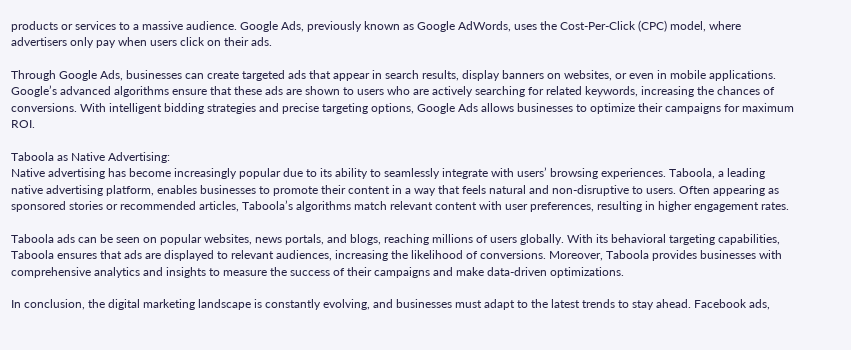products or services to a massive audience. Google Ads, previously known as Google AdWords, uses the Cost-Per-Click (CPC) model, where advertisers only pay when users click on their ads.

Through Google Ads, businesses can create targeted ads that appear in search results, display banners on websites, or even in mobile applications. Google’s advanced algorithms ensure that these ads are shown to users who are actively searching for related keywords, increasing the chances of conversions. With intelligent bidding strategies and precise targeting options, Google Ads allows businesses to optimize their campaigns for maximum ROI.

Taboola as Native Advertising:
Native advertising has become increasingly popular due to its ability to seamlessly integrate with users’ browsing experiences. Taboola, a leading native advertising platform, enables businesses to promote their content in a way that feels natural and non-disruptive to users. Often appearing as sponsored stories or recommended articles, Taboola’s algorithms match relevant content with user preferences, resulting in higher engagement rates.

Taboola ads can be seen on popular websites, news portals, and blogs, reaching millions of users globally. With its behavioral targeting capabilities, Taboola ensures that ads are displayed to relevant audiences, increasing the likelihood of conversions. Moreover, Taboola provides businesses with comprehensive analytics and insights to measure the success of their campaigns and make data-driven optimizations.

In conclusion, the digital marketing landscape is constantly evolving, and businesses must adapt to the latest trends to stay ahead. Facebook ads,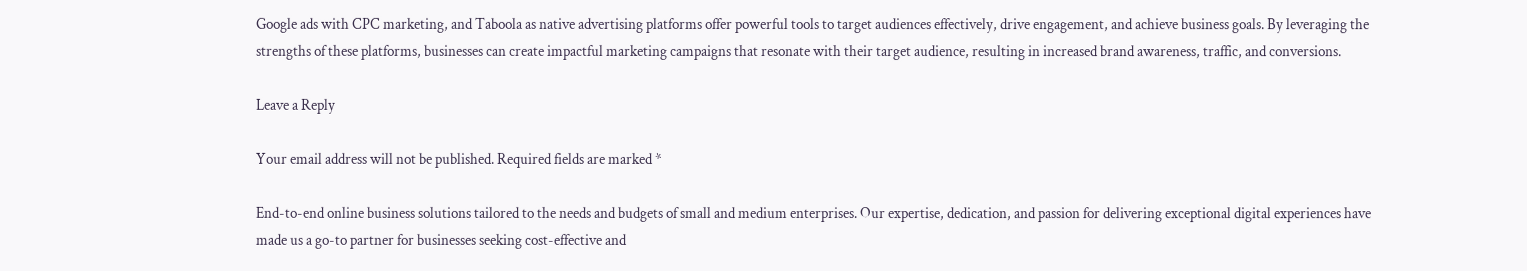Google ads with CPC marketing, and Taboola as native advertising platforms offer powerful tools to target audiences effectively, drive engagement, and achieve business goals. By leveraging the strengths of these platforms, businesses can create impactful marketing campaigns that resonate with their target audience, resulting in increased brand awareness, traffic, and conversions.

Leave a Reply

Your email address will not be published. Required fields are marked *

End-to-end online business solutions tailored to the needs and budgets of small and medium enterprises. Our expertise, dedication, and passion for delivering exceptional digital experiences have made us a go-to partner for businesses seeking cost-effective and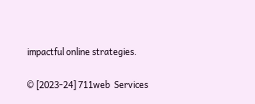impactful online strategies.

© [2023-24] 711web  Services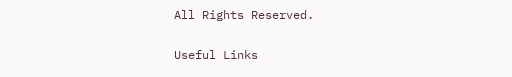All Rights Reserved.

Useful Links